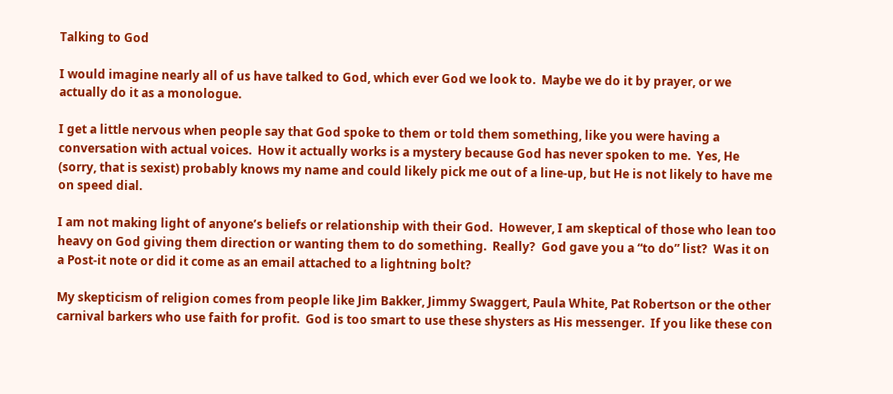Talking to God

I would imagine nearly all of us have talked to God, which ever God we look to.  Maybe we do it by prayer, or we actually do it as a monologue.

I get a little nervous when people say that God spoke to them or told them something, like you were having a conversation with actual voices.  How it actually works is a mystery because God has never spoken to me.  Yes, He (sorry, that is sexist) probably knows my name and could likely pick me out of a line-up, but He is not likely to have me on speed dial.

I am not making light of anyone’s beliefs or relationship with their God.  However, I am skeptical of those who lean too heavy on God giving them direction or wanting them to do something.  Really?  God gave you a “to do” list?  Was it on a Post-it note or did it come as an email attached to a lightning bolt?

My skepticism of religion comes from people like Jim Bakker, Jimmy Swaggert, Paula White, Pat Robertson or the other carnival barkers who use faith for profit.  God is too smart to use these shysters as His messenger.  If you like these con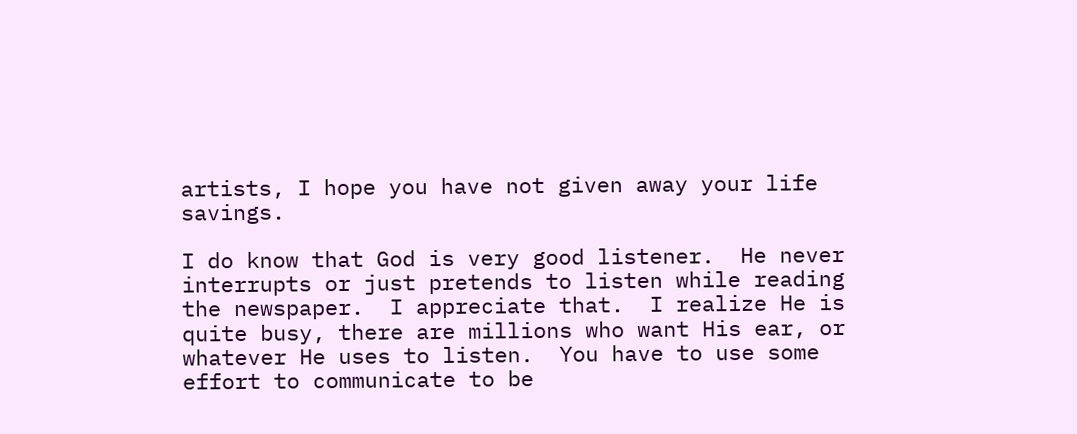artists, I hope you have not given away your life savings.

I do know that God is very good listener.  He never interrupts or just pretends to listen while reading the newspaper.  I appreciate that.  I realize He is quite busy, there are millions who want His ear, or whatever He uses to listen.  You have to use some effort to communicate to be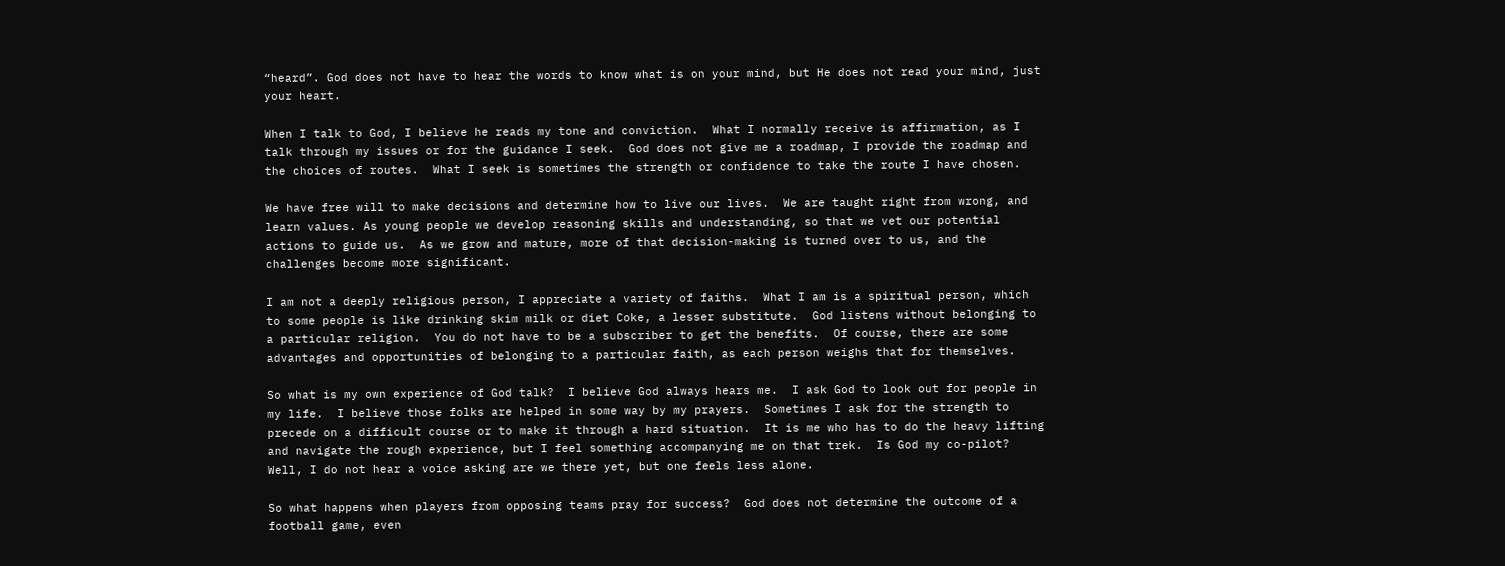“heard”. God does not have to hear the words to know what is on your mind, but He does not read your mind, just your heart.

When I talk to God, I believe he reads my tone and conviction.  What I normally receive is affirmation, as I talk through my issues or for the guidance I seek.  God does not give me a roadmap, I provide the roadmap and the choices of routes.  What I seek is sometimes the strength or confidence to take the route I have chosen.

We have free will to make decisions and determine how to live our lives.  We are taught right from wrong, and learn values. As young people we develop reasoning skills and understanding, so that we vet our potential actions to guide us.  As we grow and mature, more of that decision-making is turned over to us, and the challenges become more significant.

I am not a deeply religious person, I appreciate a variety of faiths.  What I am is a spiritual person, which to some people is like drinking skim milk or diet Coke, a lesser substitute.  God listens without belonging to a particular religion.  You do not have to be a subscriber to get the benefits.  Of course, there are some advantages and opportunities of belonging to a particular faith, as each person weighs that for themselves.

So what is my own experience of God talk?  I believe God always hears me.  I ask God to look out for people in my life.  I believe those folks are helped in some way by my prayers.  Sometimes I ask for the strength to precede on a difficult course or to make it through a hard situation.  It is me who has to do the heavy lifting and navigate the rough experience, but I feel something accompanying me on that trek.  Is God my co-pilot?  Well, I do not hear a voice asking are we there yet, but one feels less alone.

So what happens when players from opposing teams pray for success?  God does not determine the outcome of a football game, even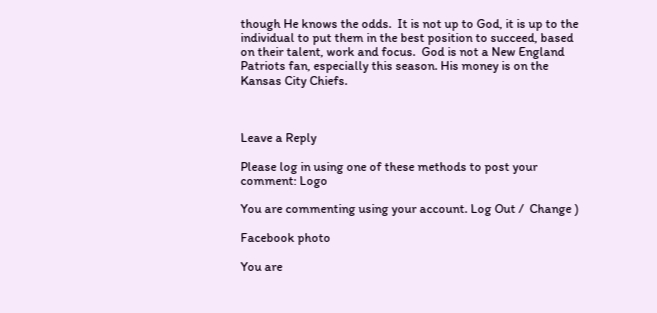though He knows the odds.  It is not up to God, it is up to the individual to put them in the best position to succeed, based on their talent, work and focus.  God is not a New England Patriots fan, especially this season. His money is on the Kansas City Chiefs.



Leave a Reply

Please log in using one of these methods to post your comment: Logo

You are commenting using your account. Log Out /  Change )

Facebook photo

You are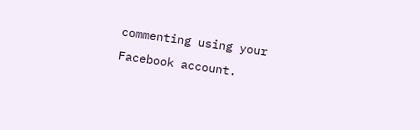commenting using your Facebook account.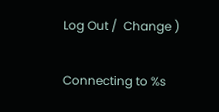Log Out /  Change )

Connecting to %s